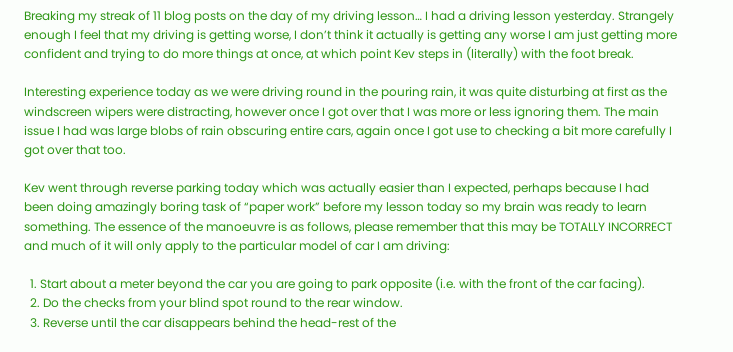Breaking my streak of 11 blog posts on the day of my driving lesson… I had a driving lesson yesterday. Strangely enough I feel that my driving is getting worse, I don’t think it actually is getting any worse I am just getting more confident and trying to do more things at once, at which point Kev steps in (literally) with the foot break.

Interesting experience today as we were driving round in the pouring rain, it was quite disturbing at first as the windscreen wipers were distracting, however once I got over that I was more or less ignoring them. The main issue I had was large blobs of rain obscuring entire cars, again once I got use to checking a bit more carefully I got over that too.

Kev went through reverse parking today which was actually easier than I expected, perhaps because I had been doing amazingly boring task of “paper work” before my lesson today so my brain was ready to learn something. The essence of the manoeuvre is as follows, please remember that this may be TOTALLY INCORRECT and much of it will only apply to the particular model of car I am driving:

  1. Start about a meter beyond the car you are going to park opposite (i.e. with the front of the car facing).
  2. Do the checks from your blind spot round to the rear window.
  3. Reverse until the car disappears behind the head-rest of the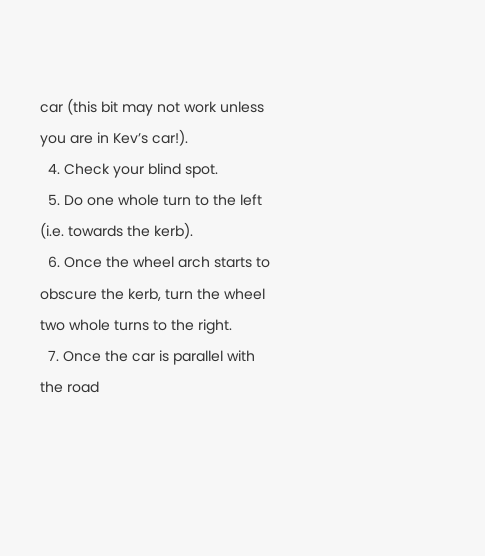car (this bit may not work unless you are in Kev’s car!).
  4. Check your blind spot.
  5. Do one whole turn to the left (i.e. towards the kerb).
  6. Once the wheel arch starts to obscure the kerb, turn the wheel two whole turns to the right.
  7. Once the car is parallel with the road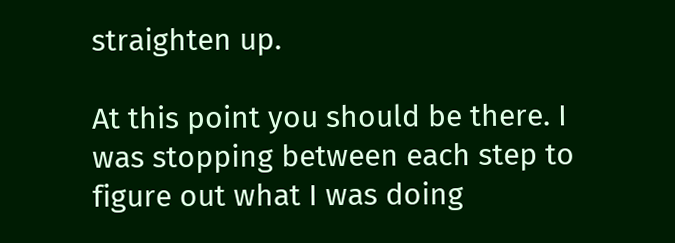straighten up.

At this point you should be there. I was stopping between each step to figure out what I was doing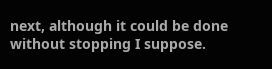next, although it could be done without stopping I suppose.